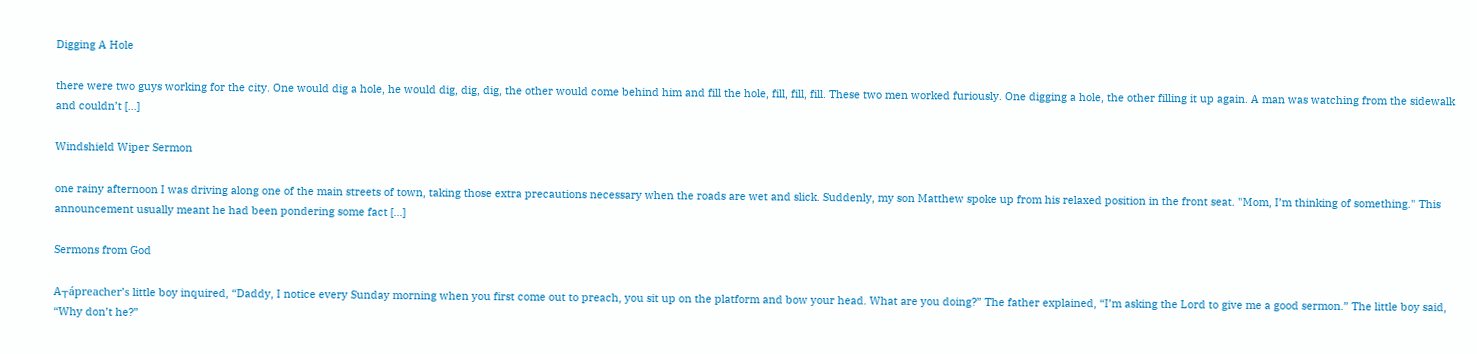Digging A Hole

there were two guys working for the city. One would dig a hole, he would dig, dig, dig, the other would come behind him and fill the hole, fill, fill, fill. These two men worked furiously. One digging a hole, the other filling it up again. A man was watching from the sidewalk and couldn’t […]

Windshield Wiper Sermon

one rainy afternoon I was driving along one of the main streets of town, taking those extra precautions necessary when the roads are wet and slick. Suddenly, my son Matthew spoke up from his relaxed position in the front seat. "Mom, I’m thinking of something." This announcement usually meant he had been pondering some fact […]

Sermons from God

A┬ápreacher’s little boy inquired, “Daddy, I notice every Sunday morning when you first come out to preach, you sit up on the platform and bow your head. What are you doing?” The father explained, “I’m asking the Lord to give me a good sermon.” The little boy said, “Why don’t he?”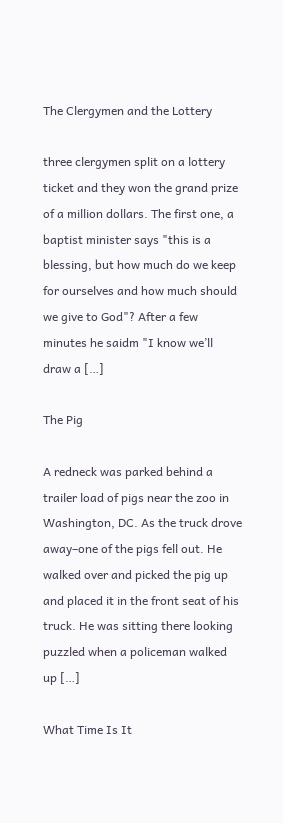The Clergymen and the Lottery

three clergymen split on a lottery ticket and they won the grand prize of a million dollars. The first one, a baptist minister says "this is a blessing, but how much do we keep for ourselves and how much should we give to God"? After a few minutes he saidm "I know we’ll draw a […]

The Pig

A redneck was parked behind a trailer load of pigs near the zoo in Washington, DC. As the truck drove away–one of the pigs fell out. He walked over and picked the pig up and placed it in the front seat of his truck. He was sitting there looking puzzled when a policeman walked up […]

What Time Is It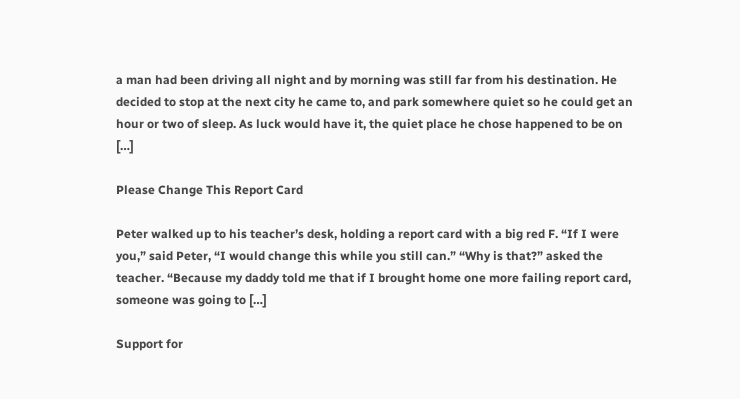a man had been driving all night and by morning was still far from his destination. He decided to stop at the next city he came to, and park somewhere quiet so he could get an hour or two of sleep. As luck would have it, the quiet place he chose happened to be on […]

Please Change This Report Card

Peter walked up to his teacher’s desk, holding a report card with a big red F. “If I were you,” said Peter, “I would change this while you still can.” “Why is that?” asked the teacher. “Because my daddy told me that if I brought home one more failing report card, someone was going to […]

Support for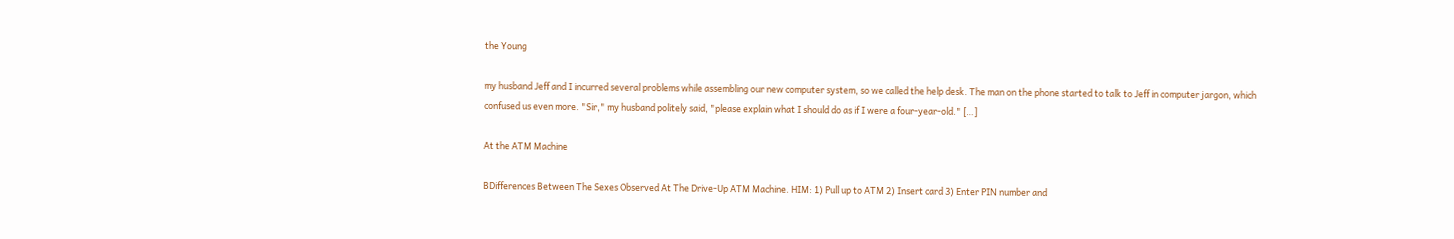the Young

my husband Jeff and I incurred several problems while assembling our new computer system, so we called the help desk. The man on the phone started to talk to Jeff in computer jargon, which confused us even more. "Sir," my husband politely said, "please explain what I should do as if I were a four-year-old." […]

At the ATM Machine

BDifferences Between The Sexes Observed At The Drive-Up ATM Machine. HIM: 1) Pull up to ATM 2) Insert card 3) Enter PIN number and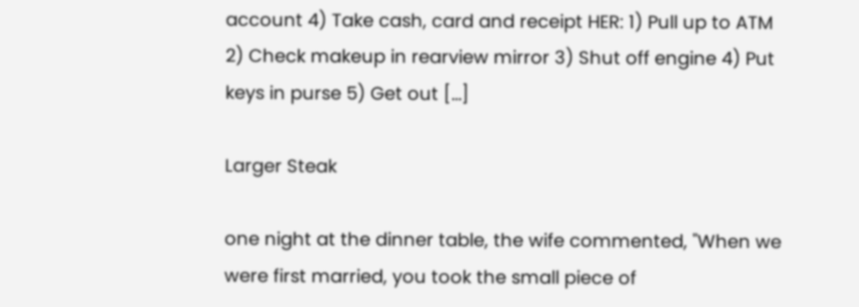account 4) Take cash, card and receipt HER: 1) Pull up to ATM 2) Check makeup in rearview mirror 3) Shut off engine 4) Put keys in purse 5) Get out […]

Larger Steak

one night at the dinner table, the wife commented, "When we were first married, you took the small piece of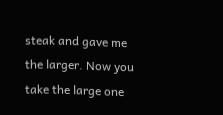steak and gave me the larger. Now you take the large one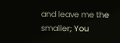and leave me the smaller; You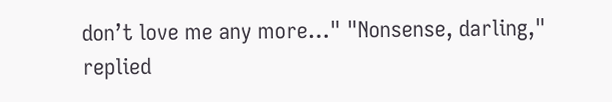don’t love me any more…" "Nonsense, darling," replied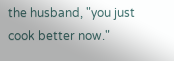the husband, "you just cook better now."